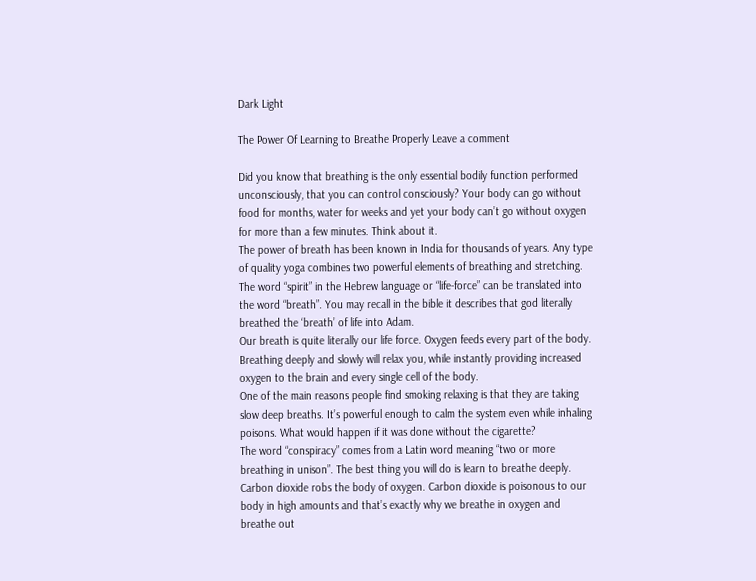Dark Light

The Power Of Learning to Breathe Properly Leave a comment

Did you know that breathing is the only essential bodily function performed unconsciously, that you can control consciously? Your body can go without food for months, water for weeks and yet your body can’t go without oxygen for more than a few minutes. Think about it.
The power of breath has been known in India for thousands of years. Any type of quality yoga combines two powerful elements of breathing and stretching. The word “spirit” in the Hebrew language or “life-force” can be translated into the word “breath”. You may recall in the bible it describes that god literally breathed the ‘breath’ of life into Adam.
Our breath is quite literally our life force. Oxygen feeds every part of the body. Breathing deeply and slowly will relax you, while instantly providing increased oxygen to the brain and every single cell of the body.
One of the main reasons people find smoking relaxing is that they are taking slow deep breaths. It’s powerful enough to calm the system even while inhaling poisons. What would happen if it was done without the cigarette?
The word “conspiracy” comes from a Latin word meaning “two or more breathing in unison”. The best thing you will do is learn to breathe deeply.
Carbon dioxide robs the body of oxygen. Carbon dioxide is poisonous to our body in high amounts and that’s exactly why we breathe in oxygen and breathe out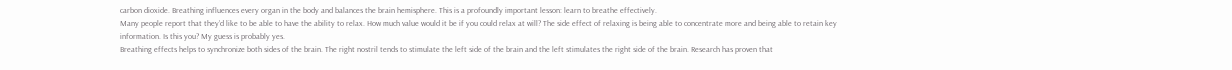carbon dioxide. Breathing influences every organ in the body and balances the brain hemisphere. This is a profoundly important lesson: learn to breathe effectively.
Many people report that they’d like to be able to have the ability to relax. How much value would it be if you could relax at will? The side effect of relaxing is being able to concentrate more and being able to retain key information. Is this you? My guess is probably yes.
Breathing effects helps to synchronize both sides of the brain. The right nostril tends to stimulate the left side of the brain and the left stimulates the right side of the brain. Research has proven that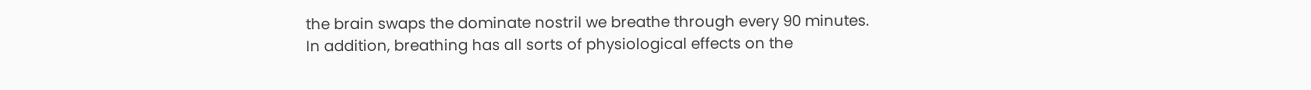the brain swaps the dominate nostril we breathe through every 90 minutes.
In addition, breathing has all sorts of physiological effects on the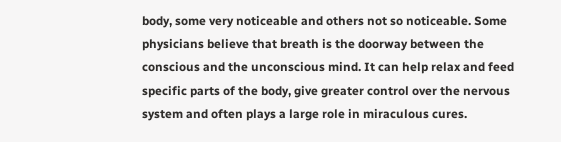body, some very noticeable and others not so noticeable. Some physicians believe that breath is the doorway between the conscious and the unconscious mind. It can help relax and feed specific parts of the body, give greater control over the nervous system and often plays a large role in miraculous cures.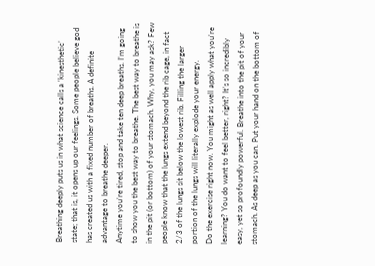Breathing deeply puts us in what science calls a ‘kinesthetic’ state; that is, it opens up our feelings. Some people believe god has created us with a fixed number of breaths. A definite advantage to breathe deeper.
Anytime you’re tired, stop and take ten deep breaths. I’m going to show you the best way to breathe. The best way to breathe is in the pit (or bottom) of your stomach. Why, you may ask? Few people know that the lungs extend beyond the rib cage, in fact 2/3 of the lungs sit below the lowest rib. Filling the larger portion of the lungs will literally explode your energy.
Do the exercise right now. You might as well apply what you’re learning? You do want to feel better, right? It’s so incredibly easy, yet so profoundly powerful. Breathe into the pit of your stomach. As deep as you can. Put your hand on the bottom of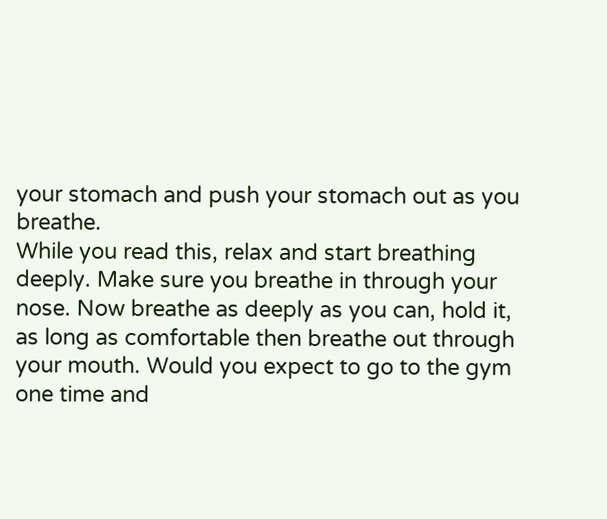your stomach and push your stomach out as you breathe.
While you read this, relax and start breathing deeply. Make sure you breathe in through your nose. Now breathe as deeply as you can, hold it, as long as comfortable then breathe out through your mouth. Would you expect to go to the gym one time and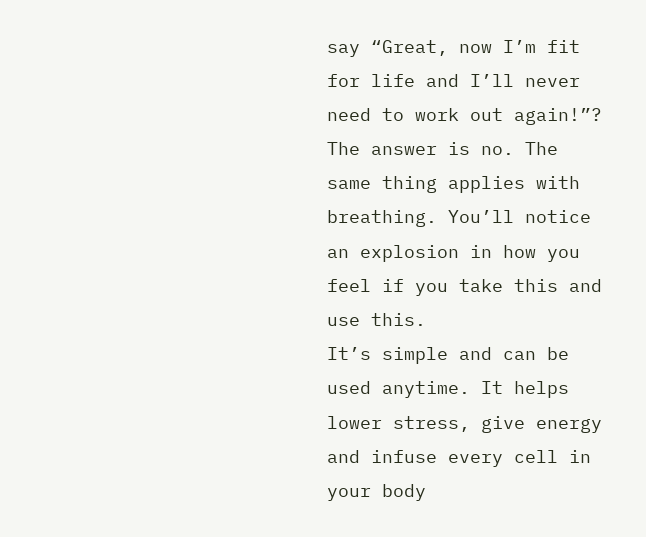say “Great, now I’m fit for life and I’ll never need to work out again!”? The answer is no. The same thing applies with breathing. You’ll notice an explosion in how you feel if you take this and use this.
It’s simple and can be used anytime. It helps lower stress, give energy and infuse every cell in your body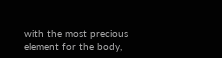with the most precious element for the body,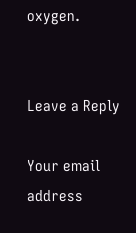oxygen.


Leave a Reply

Your email address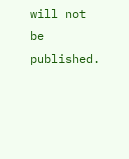will not be published.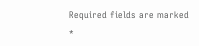Required fields are marked *